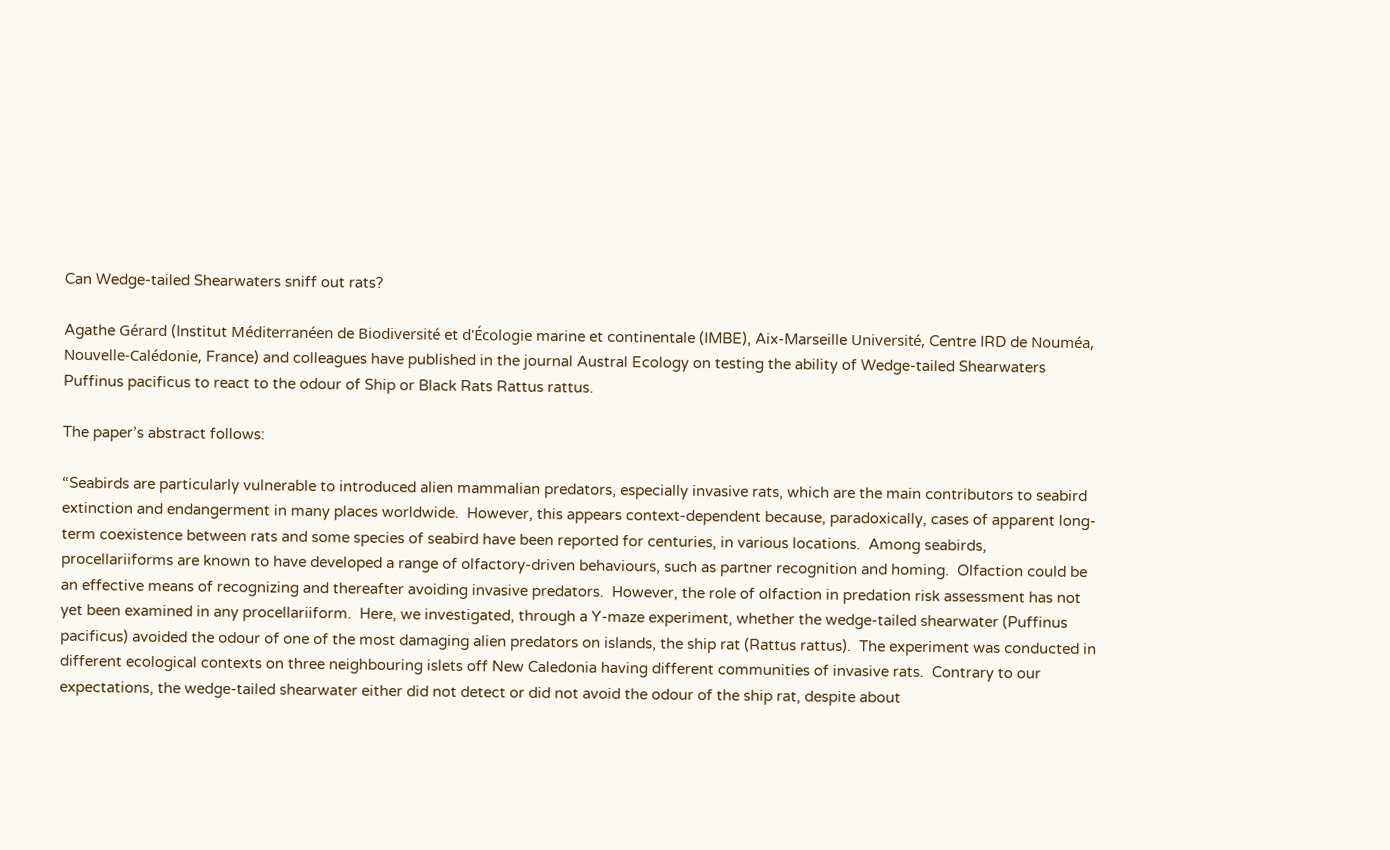Can Wedge-tailed Shearwaters sniff out rats?

Agathe Gérard (Institut Méditerranéen de Biodiversité et d'Écologie marine et continentale (IMBE), Aix-Marseille Université, Centre IRD de Nouméa, Nouvelle-Calédonie, France) and colleagues have published in the journal Austral Ecology on testing the ability of Wedge-tailed Shearwaters Puffinus pacificus to react to the odour of Ship or Black Rats Rattus rattus.

The paper’s abstract follows:

“Seabirds are particularly vulnerable to introduced alien mammalian predators, especially invasive rats, which are the main contributors to seabird extinction and endangerment in many places worldwide.  However, this appears context-dependent because, paradoxically, cases of apparent long-term coexistence between rats and some species of seabird have been reported for centuries, in various locations.  Among seabirds, procellariiforms are known to have developed a range of olfactory-driven behaviours, such as partner recognition and homing.  Olfaction could be an effective means of recognizing and thereafter avoiding invasive predators.  However, the role of olfaction in predation risk assessment has not yet been examined in any procellariiform.  Here, we investigated, through a Y-maze experiment, whether the wedge-tailed shearwater (Puffinus pacificus) avoided the odour of one of the most damaging alien predators on islands, the ship rat (Rattus rattus).  The experiment was conducted in different ecological contexts on three neighbouring islets off New Caledonia having different communities of invasive rats.  Contrary to our expectations, the wedge-tailed shearwater either did not detect or did not avoid the odour of the ship rat, despite about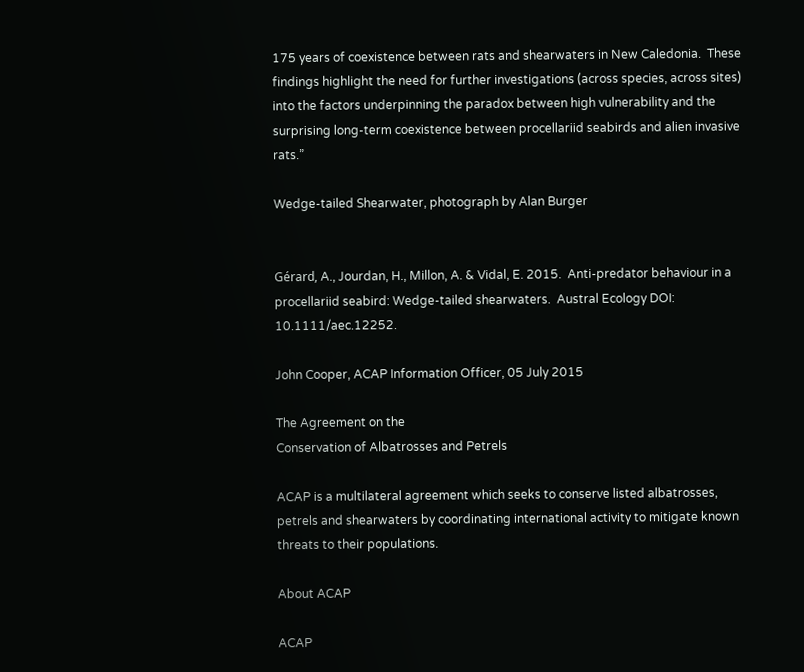175 years of coexistence between rats and shearwaters in New Caledonia.  These findings highlight the need for further investigations (across species, across sites) into the factors underpinning the paradox between high vulnerability and the surprising long-term coexistence between procellariid seabirds and alien invasive rats.”

Wedge-tailed Shearwater, photograph by Alan Burger


Gérard, A., Jourdan, H., Millon, A. & Vidal, E. 2015.  Anti-predator behaviour in a procellariid seabird: Wedge-tailed shearwaters.  Austral Ecology DOI: 10.1111/aec.12252.

John Cooper, ACAP Information Officer, 05 July 2015

The Agreement on the
Conservation of Albatrosses and Petrels

ACAP is a multilateral agreement which seeks to conserve listed albatrosses, petrels and shearwaters by coordinating international activity to mitigate known threats to their populations.

About ACAP

ACAP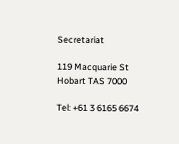Secretariat

119 Macquarie St
Hobart TAS 7000

Tel: +61 3 6165 6674